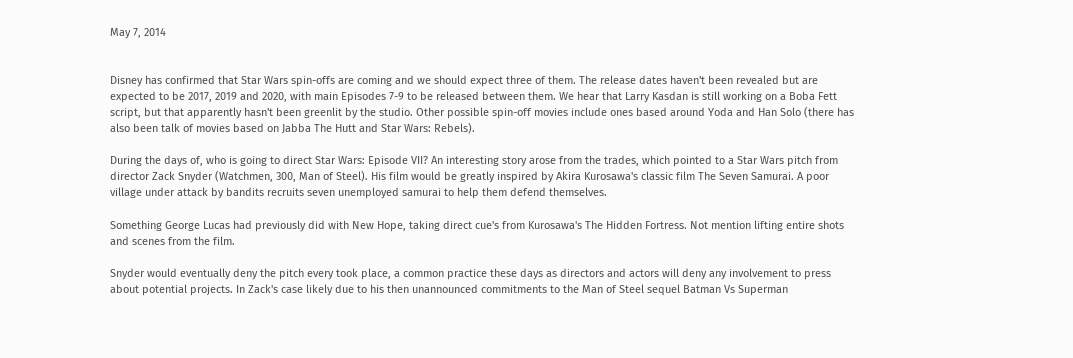May 7, 2014


Disney has confirmed that Star Wars spin-offs are coming and we should expect three of them. The release dates haven't been revealed but are expected to be 2017, 2019 and 2020, with main Episodes 7-9 to be released between them. We hear that Larry Kasdan is still working on a Boba Fett script, but that apparently hasn't been greenlit by the studio. Other possible spin-off movies include ones based around Yoda and Han Solo (there has also been talk of movies based on Jabba The Hutt and Star Wars: Rebels).

During the days of, who is going to direct Star Wars: Episode VII? An interesting story arose from the trades, which pointed to a Star Wars pitch from director Zack Snyder (Watchmen, 300, Man of Steel). His film would be greatly inspired by Akira Kurosawa's classic film The Seven Samurai. A poor village under attack by bandits recruits seven unemployed samurai to help them defend themselves.

Something George Lucas had previously did with New Hope, taking direct cue's from Kurosawa's The Hidden Fortress. Not mention lifting entire shots and scenes from the film.

Snyder would eventually deny the pitch every took place, a common practice these days as directors and actors will deny any involvement to press about potential projects. In Zack's case likely due to his then unannounced commitments to the Man of Steel sequel Batman Vs Superman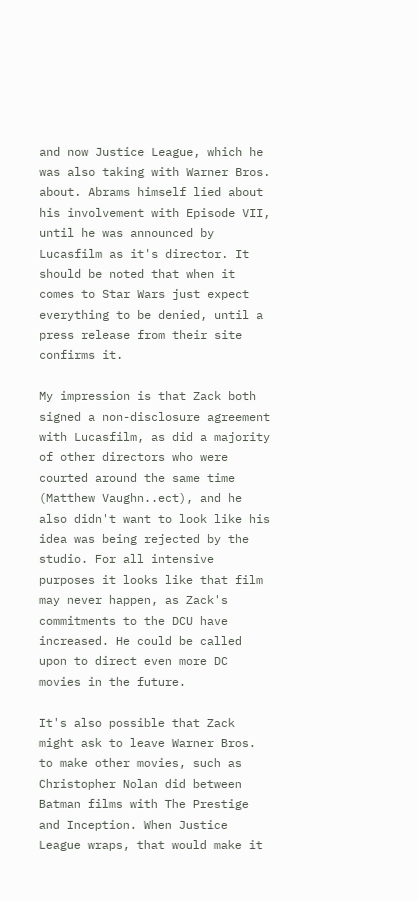and now Justice League, which he was also taking with Warner Bros. about. Abrams himself lied about his involvement with Episode VII, until he was announced by Lucasfilm as it's director. It should be noted that when it comes to Star Wars just expect everything to be denied, until a press release from their site confirms it.

My impression is that Zack both signed a non-disclosure agreement with Lucasfilm, as did a majority of other directors who were courted around the same time (Matthew Vaughn..ect), and he also didn't want to look like his idea was being rejected by the studio. For all intensive purposes it looks like that film may never happen, as Zack's commitments to the DCU have increased. He could be called upon to direct even more DC movies in the future.

It's also possible that Zack might ask to leave Warner Bros. to make other movies, such as Christopher Nolan did between Batman films with The Prestige and Inception. When Justice League wraps, that would make it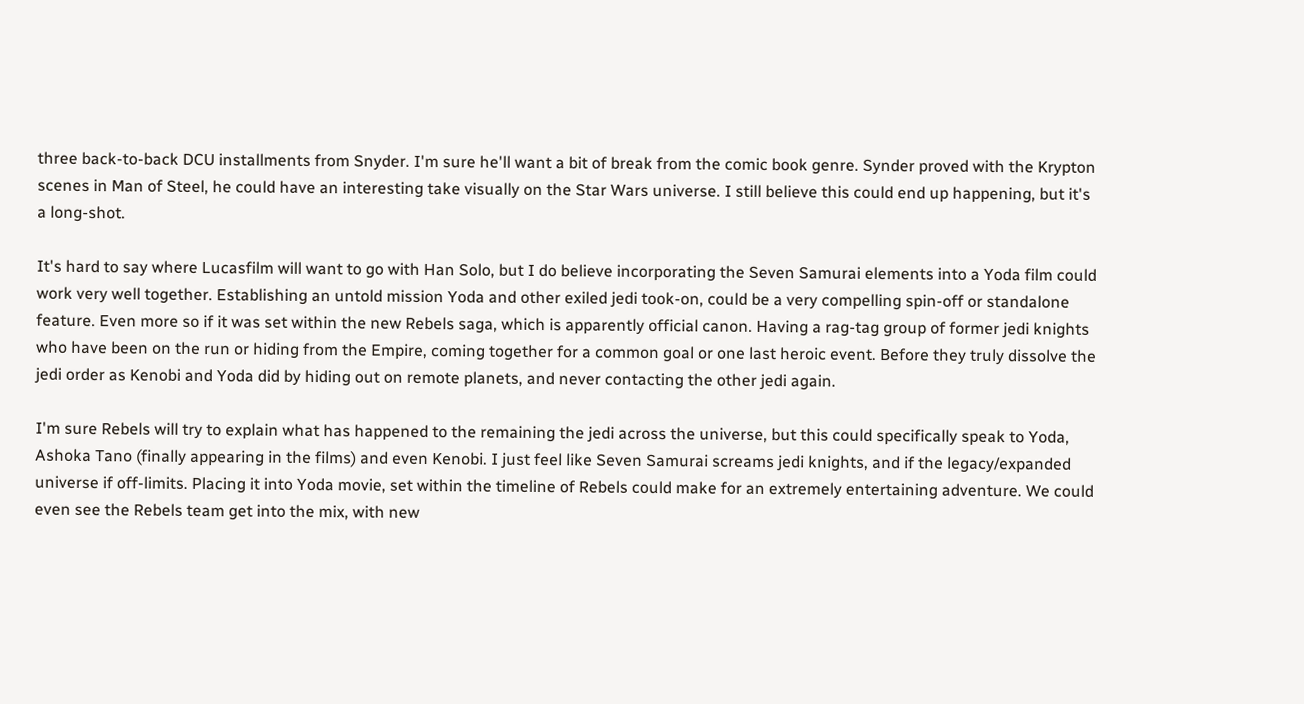three back-to-back DCU installments from Snyder. I'm sure he'll want a bit of break from the comic book genre. Synder proved with the Krypton scenes in Man of Steel, he could have an interesting take visually on the Star Wars universe. I still believe this could end up happening, but it's a long-shot.

It's hard to say where Lucasfilm will want to go with Han Solo, but I do believe incorporating the Seven Samurai elements into a Yoda film could work very well together. Establishing an untold mission Yoda and other exiled jedi took-on, could be a very compelling spin-off or standalone feature. Even more so if it was set within the new Rebels saga, which is apparently official canon. Having a rag-tag group of former jedi knights who have been on the run or hiding from the Empire, coming together for a common goal or one last heroic event. Before they truly dissolve the jedi order as Kenobi and Yoda did by hiding out on remote planets, and never contacting the other jedi again.

I'm sure Rebels will try to explain what has happened to the remaining the jedi across the universe, but this could specifically speak to Yoda, Ashoka Tano (finally appearing in the films) and even Kenobi. I just feel like Seven Samurai screams jedi knights, and if the legacy/expanded universe if off-limits. Placing it into Yoda movie, set within the timeline of Rebels could make for an extremely entertaining adventure. We could even see the Rebels team get into the mix, with new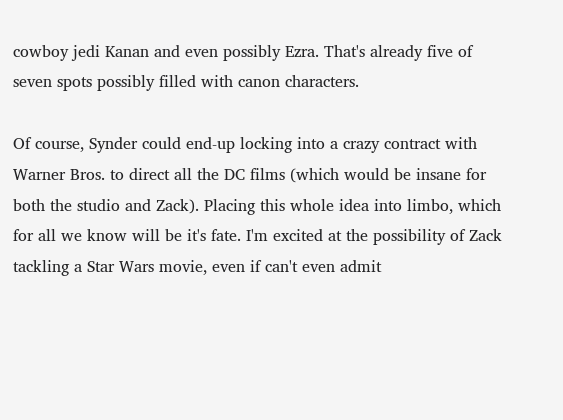cowboy jedi Kanan and even possibly Ezra. That's already five of seven spots possibly filled with canon characters.

Of course, Synder could end-up locking into a crazy contract with Warner Bros. to direct all the DC films (which would be insane for both the studio and Zack). Placing this whole idea into limbo, which for all we know will be it's fate. I'm excited at the possibility of Zack tackling a Star Wars movie, even if can't even admit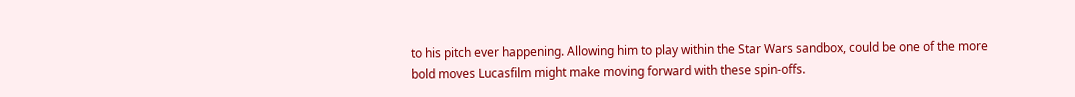to his pitch ever happening. Allowing him to play within the Star Wars sandbox, could be one of the more bold moves Lucasfilm might make moving forward with these spin-offs.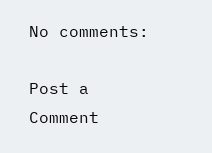No comments:

Post a Comment